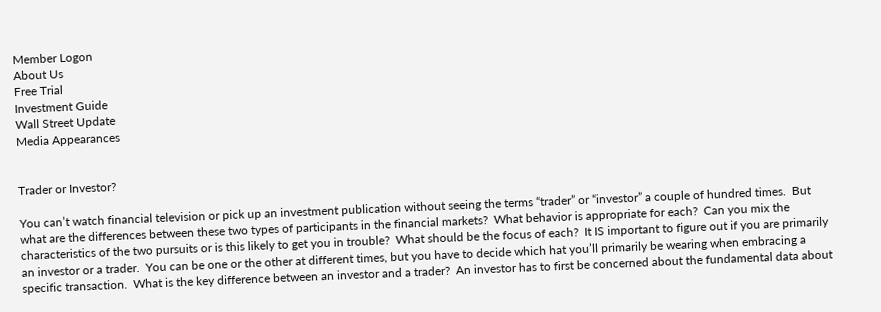Member Logon
About Us
Free Trial
Investment Guide
Wall Street Update
Media Appearances


Trader or Investor?

You can’t watch financial television or pick up an investment publication without seeing the terms “trader” or “investor” a couple of hundred times.  But what are the differences between these two types of participants in the financial markets?  What behavior is appropriate for each?  Can you mix the characteristics of the two pursuits or is this likely to get you in trouble?  What should be the focus of each?  It IS important to figure out if you are primarily an investor or a trader.  You can be one or the other at different times, but you have to decide which hat you’ll primarily be wearing when embracing a specific transaction.  What is the key difference between an investor and a trader?  An investor has to first be concerned about the fundamental data about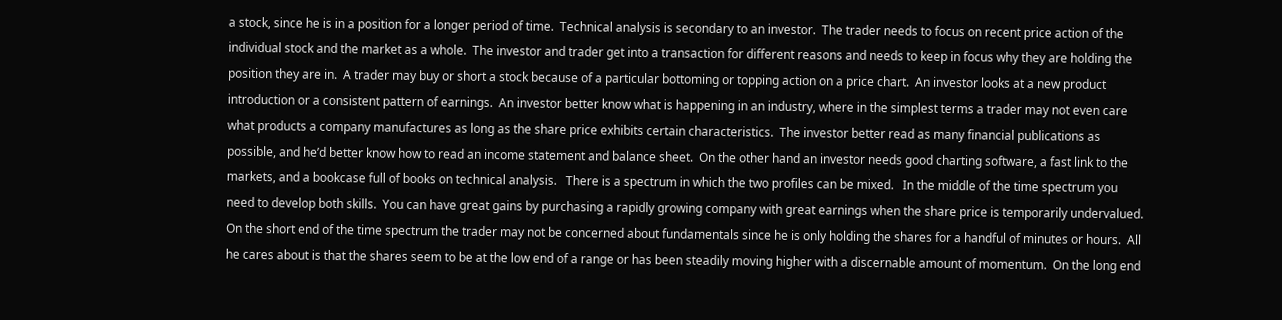a stock, since he is in a position for a longer period of time.  Technical analysis is secondary to an investor.  The trader needs to focus on recent price action of the individual stock and the market as a whole.  The investor and trader get into a transaction for different reasons and needs to keep in focus why they are holding the position they are in.  A trader may buy or short a stock because of a particular bottoming or topping action on a price chart.  An investor looks at a new product introduction or a consistent pattern of earnings.  An investor better know what is happening in an industry, where in the simplest terms a trader may not even care what products a company manufactures as long as the share price exhibits certain characteristics.  The investor better read as many financial publications as possible, and he’d better know how to read an income statement and balance sheet.  On the other hand an investor needs good charting software, a fast link to the markets, and a bookcase full of books on technical analysis.   There is a spectrum in which the two profiles can be mixed.   In the middle of the time spectrum you need to develop both skills.  You can have great gains by purchasing a rapidly growing company with great earnings when the share price is temporarily undervalued.  On the short end of the time spectrum the trader may not be concerned about fundamentals since he is only holding the shares for a handful of minutes or hours.  All he cares about is that the shares seem to be at the low end of a range or has been steadily moving higher with a discernable amount of momentum.  On the long end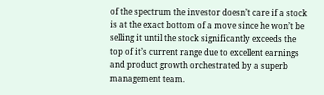of the spectrum the investor doesn’t care if a stock is at the exact bottom of a move since he won’t be selling it until the stock significantly exceeds the top of it’s current range due to excellent earnings and product growth orchestrated by a superb management team.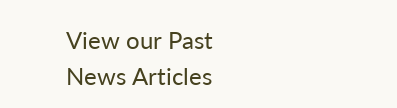View our Past News Articles